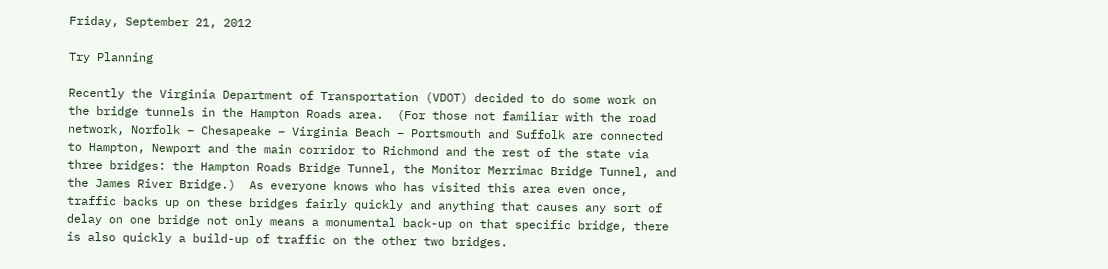Friday, September 21, 2012

Try Planning

Recently the Virginia Department of Transportation (VDOT) decided to do some work on the bridge tunnels in the Hampton Roads area.  (For those not familiar with the road network, Norfolk – Chesapeake – Virginia Beach – Portsmouth and Suffolk are connected to Hampton, Newport and the main corridor to Richmond and the rest of the state via three bridges: the Hampton Roads Bridge Tunnel, the Monitor Merrimac Bridge Tunnel, and the James River Bridge.)  As everyone knows who has visited this area even once, traffic backs up on these bridges fairly quickly and anything that causes any sort of delay on one bridge not only means a monumental back-up on that specific bridge, there is also quickly a build-up of traffic on the other two bridges.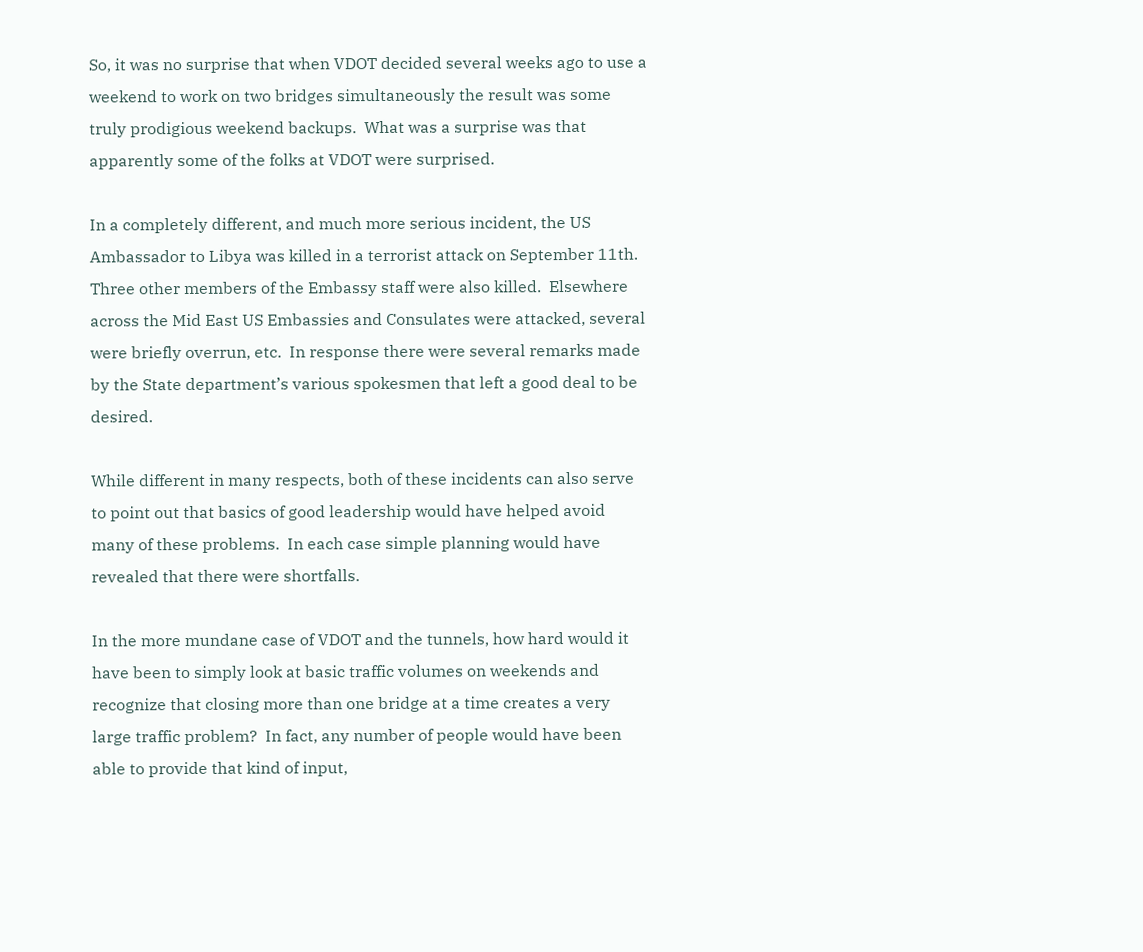So, it was no surprise that when VDOT decided several weeks ago to use a weekend to work on two bridges simultaneously the result was some truly prodigious weekend backups.  What was a surprise was that apparently some of the folks at VDOT were surprised.

In a completely different, and much more serious incident, the US Ambassador to Libya was killed in a terrorist attack on September 11th.  Three other members of the Embassy staff were also killed.  Elsewhere across the Mid East US Embassies and Consulates were attacked, several were briefly overrun, etc.  In response there were several remarks made by the State department’s various spokesmen that left a good deal to be desired.

While different in many respects, both of these incidents can also serve to point out that basics of good leadership would have helped avoid many of these problems.  In each case simple planning would have revealed that there were shortfalls.

In the more mundane case of VDOT and the tunnels, how hard would it have been to simply look at basic traffic volumes on weekends and recognize that closing more than one bridge at a time creates a very large traffic problem?  In fact, any number of people would have been able to provide that kind of input,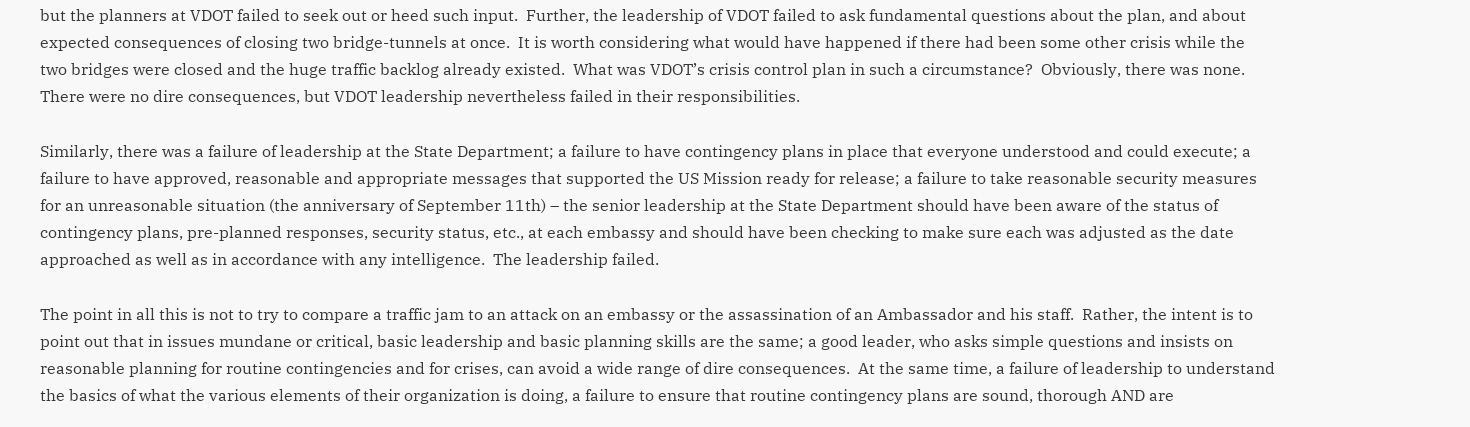but the planners at VDOT failed to seek out or heed such input.  Further, the leadership of VDOT failed to ask fundamental questions about the plan, and about expected consequences of closing two bridge-tunnels at once.  It is worth considering what would have happened if there had been some other crisis while the two bridges were closed and the huge traffic backlog already existed.  What was VDOT’s crisis control plan in such a circumstance?  Obviously, there was none.  There were no dire consequences, but VDOT leadership nevertheless failed in their responsibilities.

Similarly, there was a failure of leadership at the State Department; a failure to have contingency plans in place that everyone understood and could execute; a failure to have approved, reasonable and appropriate messages that supported the US Mission ready for release; a failure to take reasonable security measures for an unreasonable situation (the anniversary of September 11th) – the senior leadership at the State Department should have been aware of the status of contingency plans, pre-planned responses, security status, etc., at each embassy and should have been checking to make sure each was adjusted as the date approached as well as in accordance with any intelligence.  The leadership failed.

The point in all this is not to try to compare a traffic jam to an attack on an embassy or the assassination of an Ambassador and his staff.  Rather, the intent is to point out that in issues mundane or critical, basic leadership and basic planning skills are the same; a good leader, who asks simple questions and insists on reasonable planning for routine contingencies and for crises, can avoid a wide range of dire consequences.  At the same time, a failure of leadership to understand the basics of what the various elements of their organization is doing, a failure to ensure that routine contingency plans are sound, thorough AND are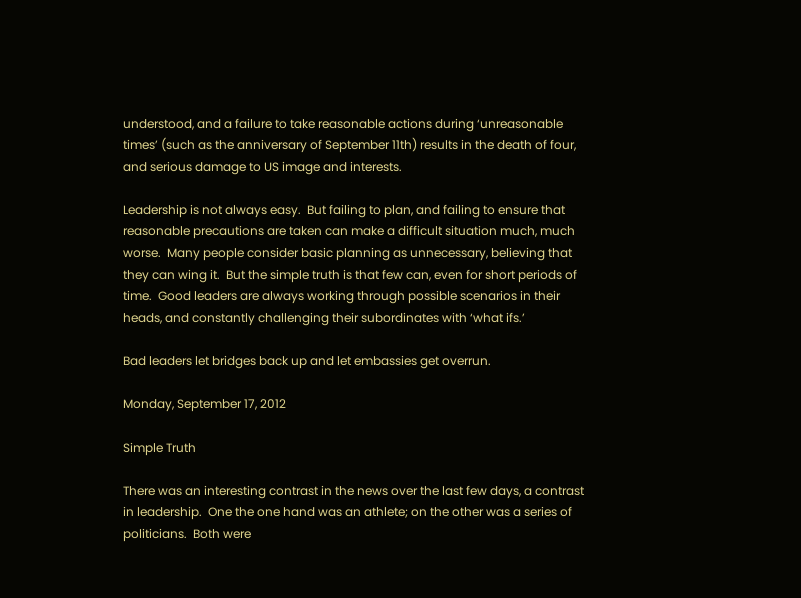understood, and a failure to take reasonable actions during ‘unreasonable times’ (such as the anniversary of September 11th) results in the death of four, and serious damage to US image and interests.

Leadership is not always easy.  But failing to plan, and failing to ensure that reasonable precautions are taken can make a difficult situation much, much worse.  Many people consider basic planning as unnecessary, believing that they can wing it.  But the simple truth is that few can, even for short periods of time.  Good leaders are always working through possible scenarios in their heads, and constantly challenging their subordinates with ‘what ifs.’

Bad leaders let bridges back up and let embassies get overrun.

Monday, September 17, 2012

Simple Truth

There was an interesting contrast in the news over the last few days, a contrast in leadership.  One the one hand was an athlete; on the other was a series of politicians.  Both were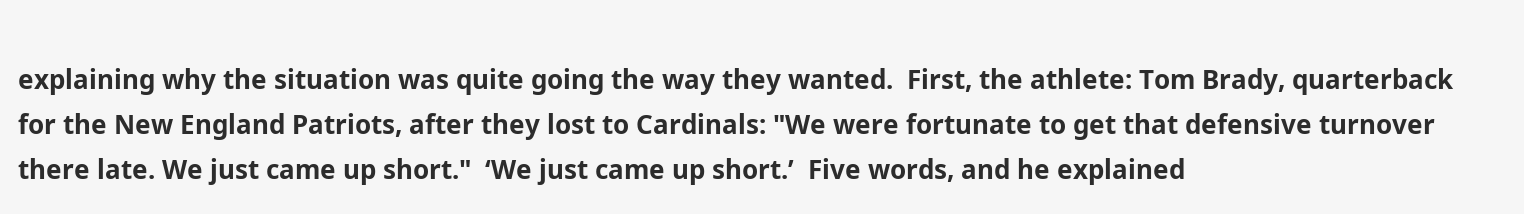explaining why the situation was quite going the way they wanted.  First, the athlete: Tom Brady, quarterback for the New England Patriots, after they lost to Cardinals: "We were fortunate to get that defensive turnover there late. We just came up short."  ‘We just came up short.’  Five words, and he explained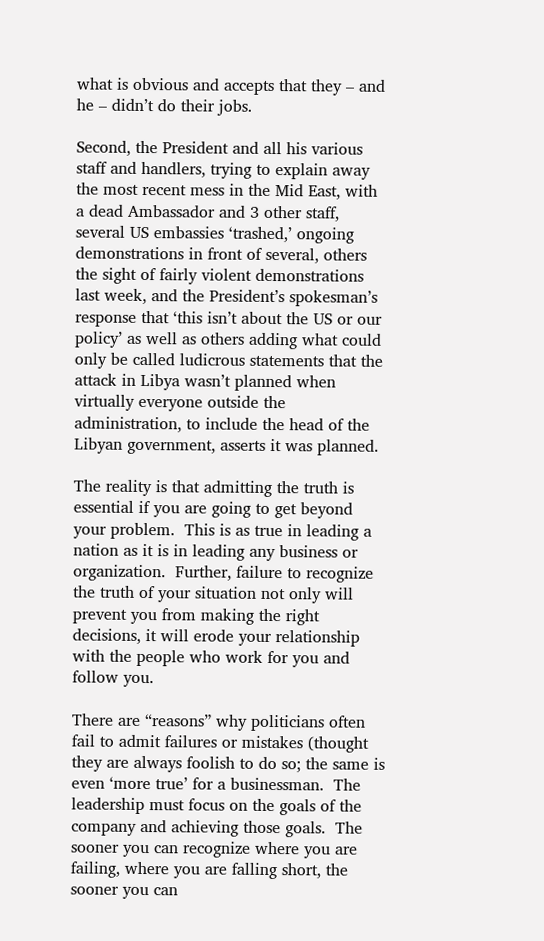what is obvious and accepts that they – and he – didn’t do their jobs.

Second, the President and all his various staff and handlers, trying to explain away the most recent mess in the Mid East, with a dead Ambassador and 3 other staff, several US embassies ‘trashed,’ ongoing demonstrations in front of several, others the sight of fairly violent demonstrations last week, and the President’s spokesman’s response that ‘this isn’t about the US or our policy’ as well as others adding what could only be called ludicrous statements that the attack in Libya wasn’t planned when virtually everyone outside the administration, to include the head of the Libyan government, asserts it was planned.

The reality is that admitting the truth is essential if you are going to get beyond your problem.  This is as true in leading a nation as it is in leading any business or organization.  Further, failure to recognize the truth of your situation not only will prevent you from making the right decisions, it will erode your relationship with the people who work for you and follow you.

There are “reasons” why politicians often fail to admit failures or mistakes (thought they are always foolish to do so; the same is even ‘more true’ for a businessman.  The leadership must focus on the goals of the company and achieving those goals.  The sooner you can recognize where you are failing, where you are falling short, the sooner you can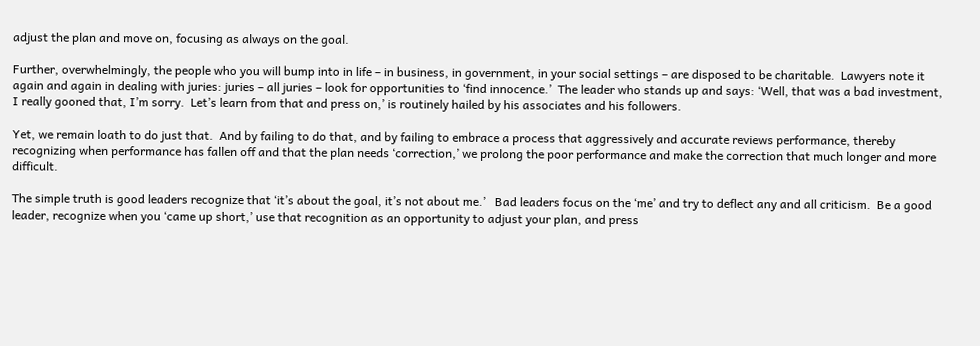adjust the plan and move on, focusing as always on the goal.

Further, overwhelmingly, the people who you will bump into in life – in business, in government, in your social settings – are disposed to be charitable.  Lawyers note it again and again in dealing with juries: juries – all juries – look for opportunities to ‘find innocence.’  The leader who stands up and says: ‘Well, that was a bad investment, I really gooned that, I’m sorry.  Let’s learn from that and press on,’ is routinely hailed by his associates and his followers.

Yet, we remain loath to do just that.  And by failing to do that, and by failing to embrace a process that aggressively and accurate reviews performance, thereby recognizing when performance has fallen off and that the plan needs ‘correction,’ we prolong the poor performance and make the correction that much longer and more difficult.

The simple truth is good leaders recognize that ‘it’s about the goal, it’s not about me.’   Bad leaders focus on the ‘me’ and try to deflect any and all criticism.  Be a good leader, recognize when you ‘came up short,’ use that recognition as an opportunity to adjust your plan, and press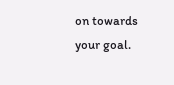on towards your goal.